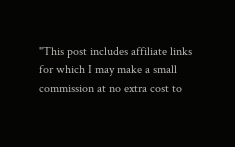"This post includes affiliate links for which I may make a small commission at no extra cost to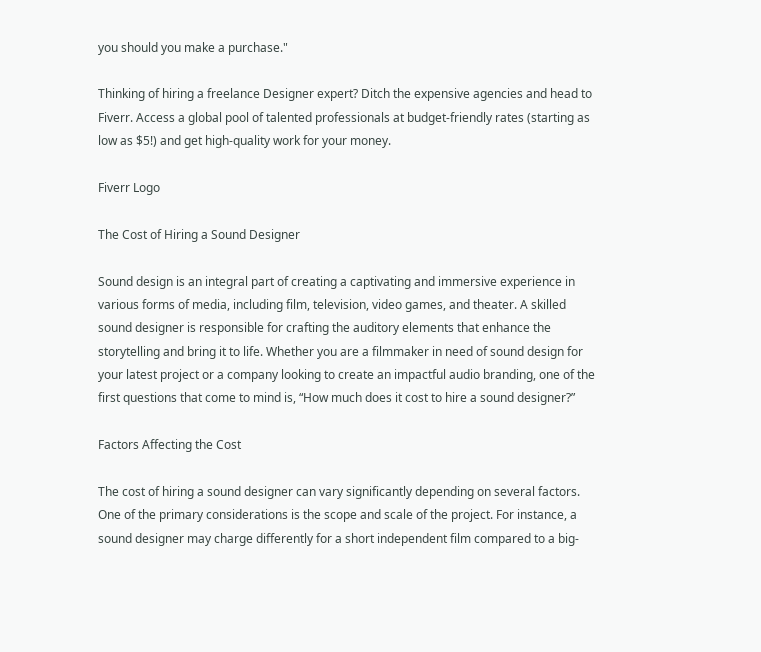you should you make a purchase."

Thinking of hiring a freelance Designer expert? Ditch the expensive agencies and head to Fiverr. Access a global pool of talented professionals at budget-friendly rates (starting as low as $5!) and get high-quality work for your money.

Fiverr Logo

The Cost of Hiring a Sound Designer

Sound design is an integral part of creating a captivating and immersive experience in various forms of media, including film, television, video games, and theater. A skilled sound designer is responsible for crafting the auditory elements that enhance the storytelling and bring it to life. Whether you are a filmmaker in need of sound design for your latest project or a company looking to create an impactful audio branding, one of the first questions that come to mind is, “How much does it cost to hire a sound designer?”

Factors Affecting the Cost

The cost of hiring a sound designer can vary significantly depending on several factors. One of the primary considerations is the scope and scale of the project. For instance, a sound designer may charge differently for a short independent film compared to a big-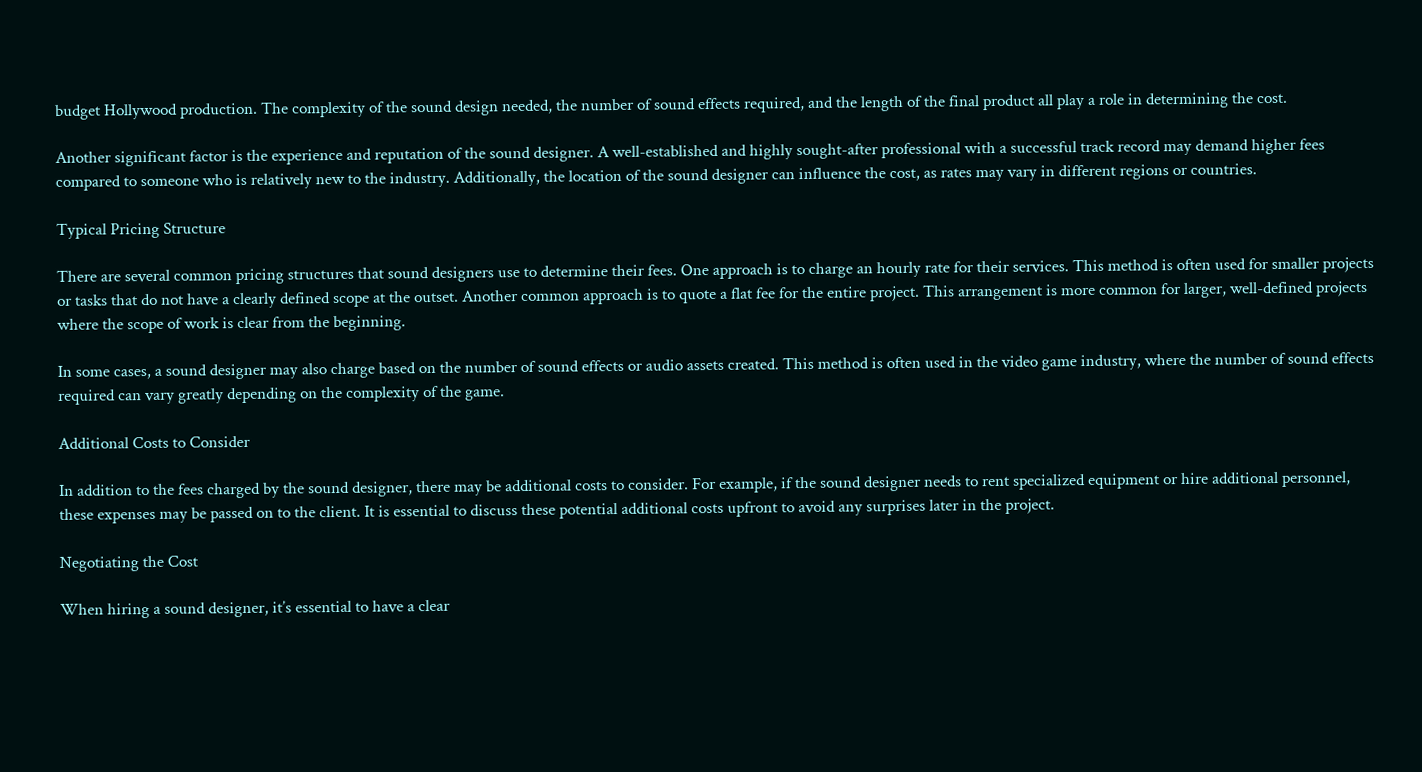budget Hollywood production. The complexity of the sound design needed, the number of sound effects required, and the length of the final product all play a role in determining the cost.

Another significant factor is the experience and reputation of the sound designer. A well-established and highly sought-after professional with a successful track record may demand higher fees compared to someone who is relatively new to the industry. Additionally, the location of the sound designer can influence the cost, as rates may vary in different regions or countries.

Typical Pricing Structure

There are several common pricing structures that sound designers use to determine their fees. One approach is to charge an hourly rate for their services. This method is often used for smaller projects or tasks that do not have a clearly defined scope at the outset. Another common approach is to quote a flat fee for the entire project. This arrangement is more common for larger, well-defined projects where the scope of work is clear from the beginning.

In some cases, a sound designer may also charge based on the number of sound effects or audio assets created. This method is often used in the video game industry, where the number of sound effects required can vary greatly depending on the complexity of the game.

Additional Costs to Consider

In addition to the fees charged by the sound designer, there may be additional costs to consider. For example, if the sound designer needs to rent specialized equipment or hire additional personnel, these expenses may be passed on to the client. It is essential to discuss these potential additional costs upfront to avoid any surprises later in the project.

Negotiating the Cost

When hiring a sound designer, it’s essential to have a clear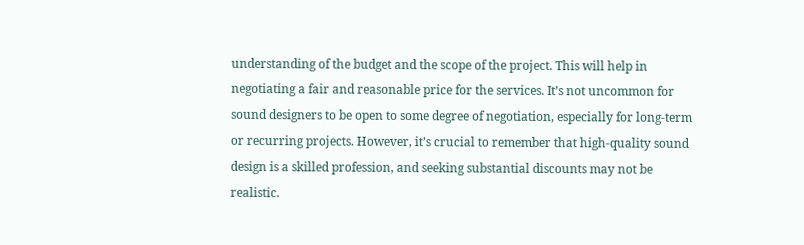understanding of the budget and the scope of the project. This will help in negotiating a fair and reasonable price for the services. It’s not uncommon for sound designers to be open to some degree of negotiation, especially for long-term or recurring projects. However, it’s crucial to remember that high-quality sound design is a skilled profession, and seeking substantial discounts may not be realistic.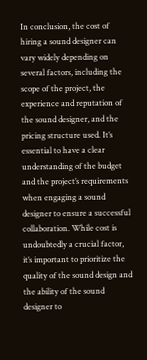In conclusion, the cost of hiring a sound designer can vary widely depending on several factors, including the scope of the project, the experience and reputation of the sound designer, and the pricing structure used. It’s essential to have a clear understanding of the budget and the project’s requirements when engaging a sound designer to ensure a successful collaboration. While cost is undoubtedly a crucial factor, it’s important to prioritize the quality of the sound design and the ability of the sound designer to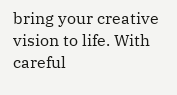bring your creative vision to life. With careful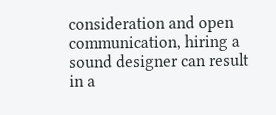consideration and open communication, hiring a sound designer can result in a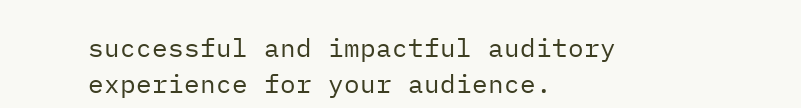successful and impactful auditory experience for your audience.